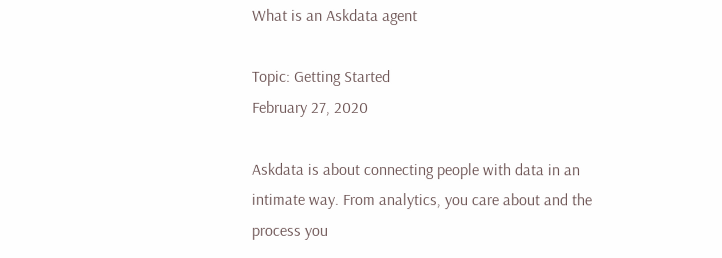What is an Askdata agent

Topic: Getting Started
February 27, 2020

Askdata is about connecting people with data in an intimate way. From analytics, you care about and the process you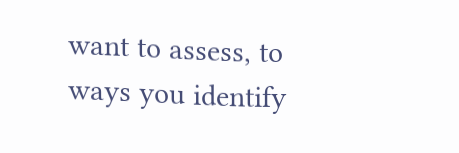want to assess, to ways you identify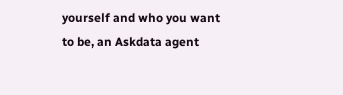yourself and who you want to be, an Askdata agent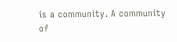is a community. A community of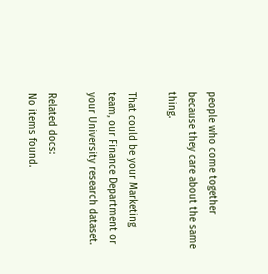people who come together because they care about the same thing.

That could be your Marketing team, our Finance Department or your University research dataset.

Related docs:
No items found.